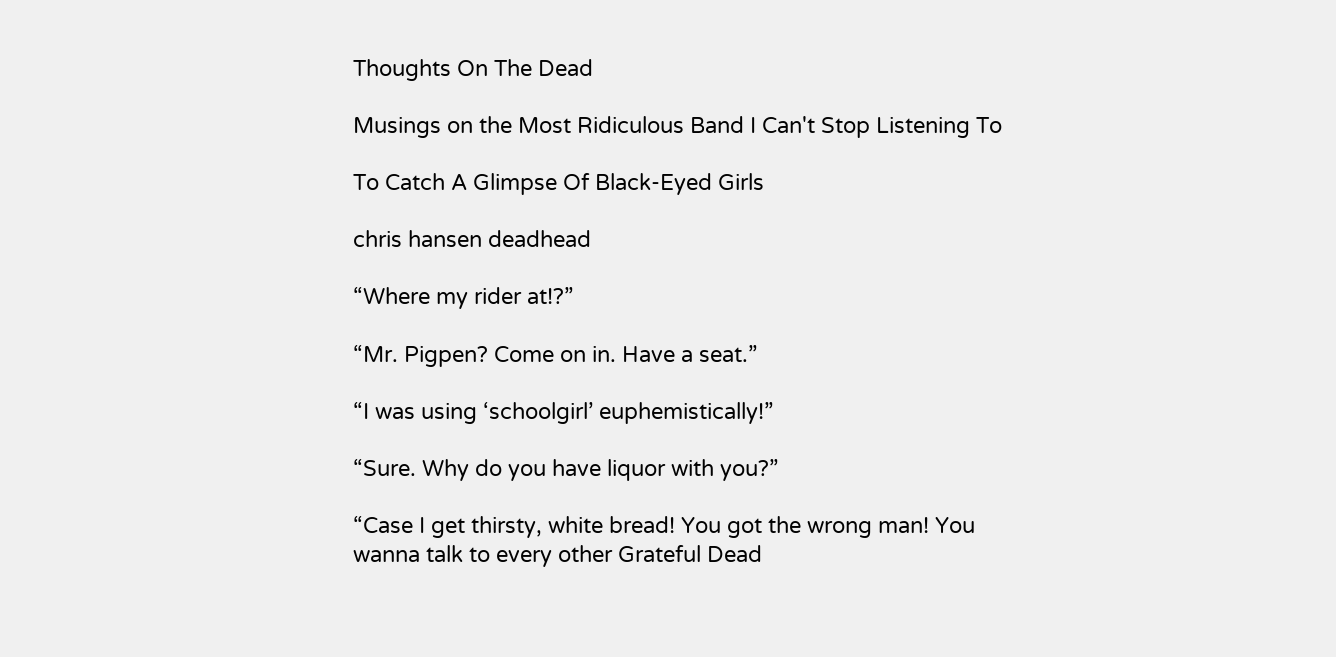Thoughts On The Dead

Musings on the Most Ridiculous Band I Can't Stop Listening To

To Catch A Glimpse Of Black-Eyed Girls

chris hansen deadhead

“Where my rider at!?”

“Mr. Pigpen? Come on in. Have a seat.”

“I was using ‘schoolgirl’ euphemistically!”

“Sure. Why do you have liquor with you?”

“Case I get thirsty, white bread! You got the wrong man! You wanna talk to every other Grateful Dead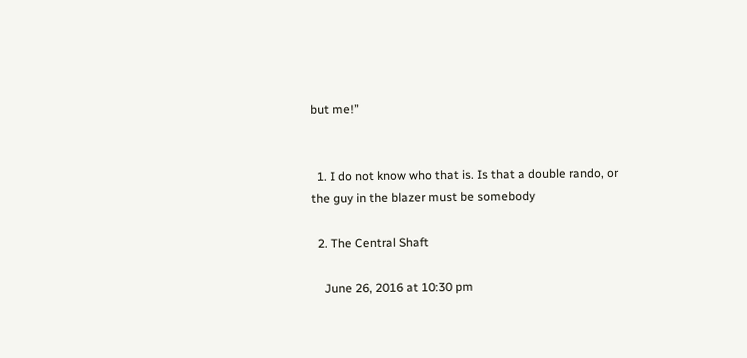but me!”


  1. I do not know who that is. Is that a double rando, or the guy in the blazer must be somebody

  2. The Central Shaft

    June 26, 2016 at 10:30 pm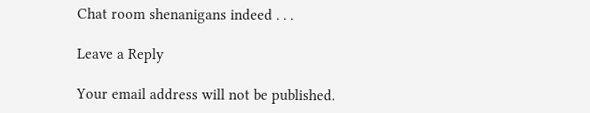Chat room shenanigans indeed . . .

Leave a Reply

Your email address will not be published.